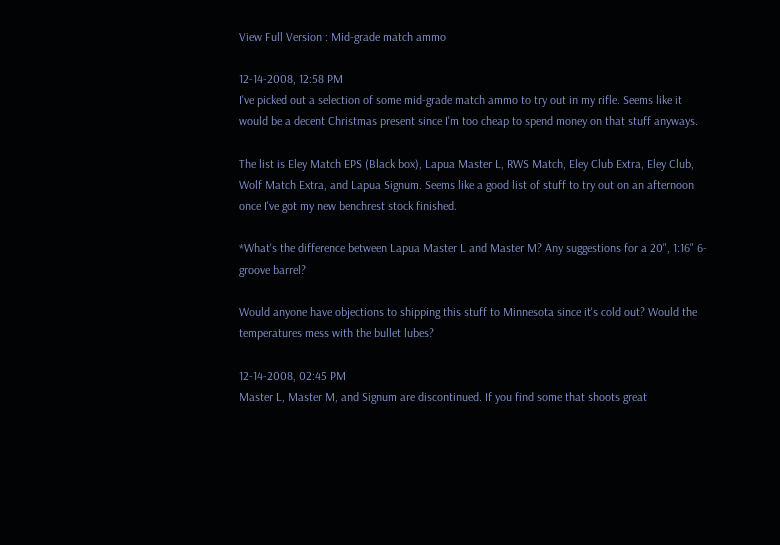View Full Version : Mid-grade match ammo

12-14-2008, 12:58 PM
I've picked out a selection of some mid-grade match ammo to try out in my rifle. Seems like it would be a decent Christmas present since I'm too cheap to spend money on that stuff anyways.

The list is Eley Match EPS (Black box), Lapua Master L, RWS Match, Eley Club Extra, Eley Club, Wolf Match Extra, and Lapua Signum. Seems like a good list of stuff to try out on an afternoon once I've got my new benchrest stock finished.

*What's the difference between Lapua Master L and Master M? Any suggestions for a 20", 1:16" 6-groove barrel?

Would anyone have objections to shipping this stuff to Minnesota since it's cold out? Would the temperatures mess with the bullet lubes?

12-14-2008, 02:45 PM
Master L, Master M, and Signum are discontinued. If you find some that shoots great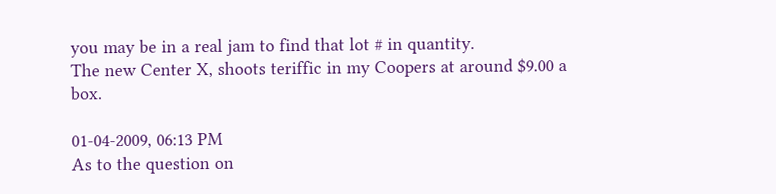you may be in a real jam to find that lot # in quantity.
The new Center X, shoots teriffic in my Coopers at around $9.00 a box.

01-04-2009, 06:13 PM
As to the question on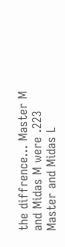the diffrence... Master M and Midas M were .223 Master and Midas L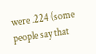were .224 (some people say that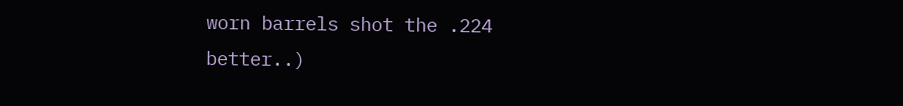worn barrels shot the .224 better..)